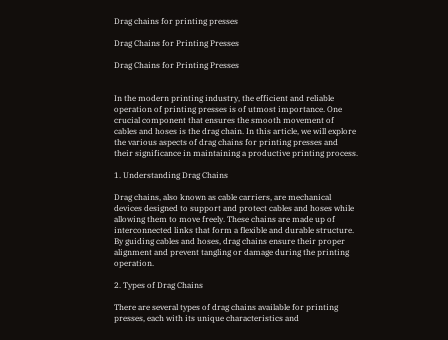Drag chains for printing presses

Drag Chains for Printing Presses

Drag Chains for Printing Presses


In the modern printing industry, the efficient and reliable operation of printing presses is of utmost importance. One crucial component that ensures the smooth movement of cables and hoses is the drag chain. In this article, we will explore the various aspects of drag chains for printing presses and their significance in maintaining a productive printing process.

1. Understanding Drag Chains

Drag chains, also known as cable carriers, are mechanical devices designed to support and protect cables and hoses while allowing them to move freely. These chains are made up of interconnected links that form a flexible and durable structure. By guiding cables and hoses, drag chains ensure their proper alignment and prevent tangling or damage during the printing operation.

2. Types of Drag Chains

There are several types of drag chains available for printing presses, each with its unique characteristics and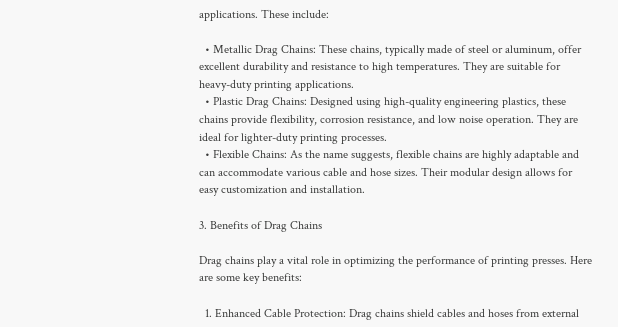applications. These include:

  • Metallic Drag Chains: These chains, typically made of steel or aluminum, offer excellent durability and resistance to high temperatures. They are suitable for heavy-duty printing applications.
  • Plastic Drag Chains: Designed using high-quality engineering plastics, these chains provide flexibility, corrosion resistance, and low noise operation. They are ideal for lighter-duty printing processes.
  • Flexible Chains: As the name suggests, flexible chains are highly adaptable and can accommodate various cable and hose sizes. Their modular design allows for easy customization and installation.

3. Benefits of Drag Chains

Drag chains play a vital role in optimizing the performance of printing presses. Here are some key benefits:

  1. Enhanced Cable Protection: Drag chains shield cables and hoses from external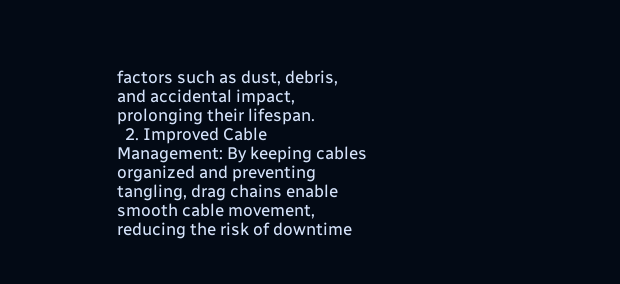factors such as dust, debris, and accidental impact, prolonging their lifespan.
  2. Improved Cable Management: By keeping cables organized and preventing tangling, drag chains enable smooth cable movement, reducing the risk of downtime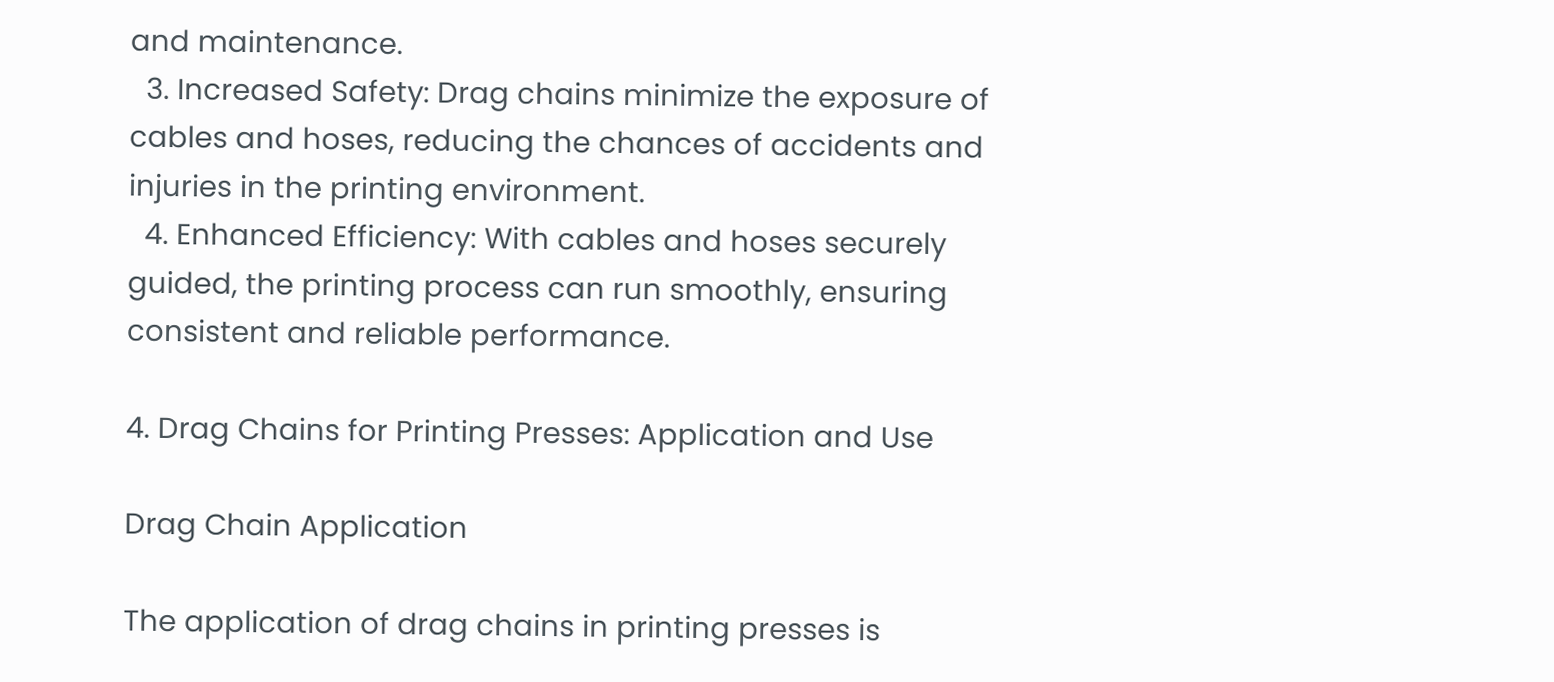and maintenance.
  3. Increased Safety: Drag chains minimize the exposure of cables and hoses, reducing the chances of accidents and injuries in the printing environment.
  4. Enhanced Efficiency: With cables and hoses securely guided, the printing process can run smoothly, ensuring consistent and reliable performance.

4. Drag Chains for Printing Presses: Application and Use

Drag Chain Application

The application of drag chains in printing presses is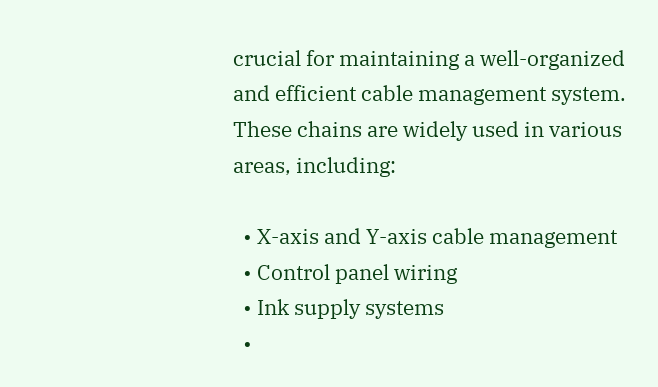crucial for maintaining a well-organized and efficient cable management system. These chains are widely used in various areas, including:

  • X-axis and Y-axis cable management
  • Control panel wiring
  • Ink supply systems
  •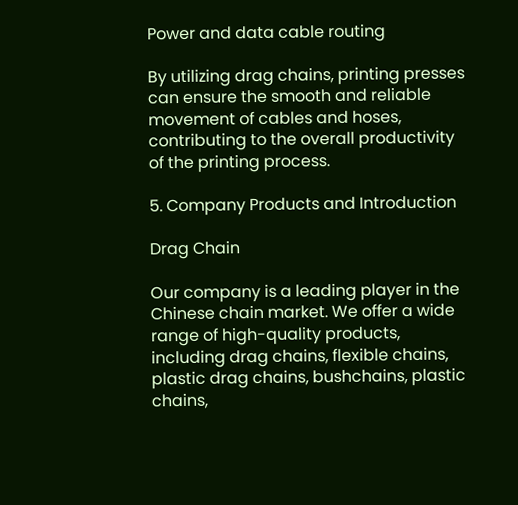Power and data cable routing

By utilizing drag chains, printing presses can ensure the smooth and reliable movement of cables and hoses, contributing to the overall productivity of the printing process.

5. Company Products and Introduction

Drag Chain

Our company is a leading player in the Chinese chain market. We offer a wide range of high-quality products, including drag chains, flexible chains, plastic drag chains, bushchains, plastic chains,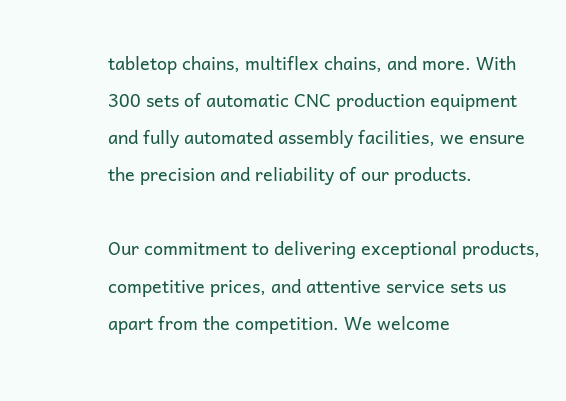tabletop chains, multiflex chains, and more. With 300 sets of automatic CNC production equipment and fully automated assembly facilities, we ensure the precision and reliability of our products.

Our commitment to delivering exceptional products, competitive prices, and attentive service sets us apart from the competition. We welcome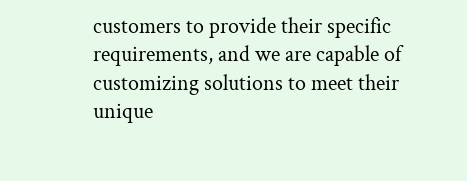customers to provide their specific requirements, and we are capable of customizing solutions to meet their unique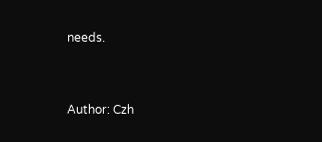needs.


Author: Czh